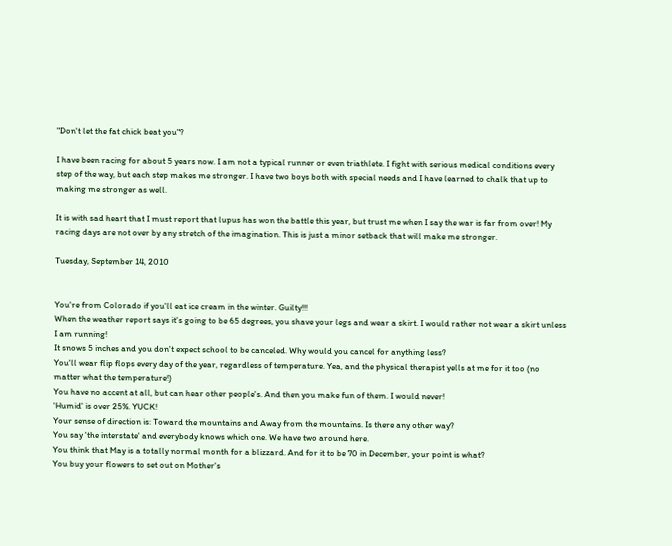"Don't let the fat chick beat you"?

I have been racing for about 5 years now. I am not a typical runner or even triathlete. I fight with serious medical conditions every step of the way, but each step makes me stronger. I have two boys both with special needs and I have learned to chalk that up to making me stronger as well.

It is with sad heart that I must report that lupus has won the battle this year, but trust me when I say the war is far from over! My racing days are not over by any stretch of the imagination. This is just a minor setback that will make me stronger.

Tuesday, September 14, 2010


You're from Colorado if you'll eat ice cream in the winter. Guilty!!!
When the weather report says it's going to be 65 degrees, you shave your legs and wear a skirt. I would rather not wear a skirt unless I am running!
It snows 5 inches and you don't expect school to be canceled. Why would you cancel for anything less?
You'll wear flip flops every day of the year, regardless of temperature. Yea, and the physical therapist yells at me for it too (no matter what the temperature!)
You have no accent at all, but can hear other people's. And then you make fun of them. I would never!
'Humid' is over 25%. YUCK!
Your sense of direction is: Toward the mountains and Away from the mountains. Is there any other way?
You say 'the interstate' and everybody knows which one. We have two around here.
You think that May is a totally normal month for a blizzard. And for it to be 70 in December, your point is what?
You buy your flowers to set out on Mother's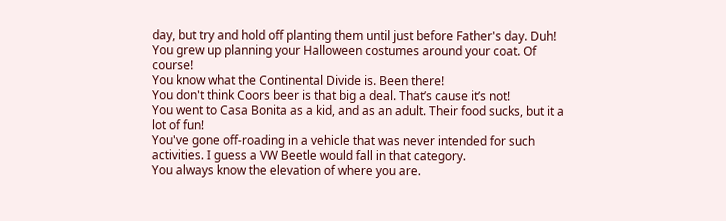day, but try and hold off planting them until just before Father's day. Duh!
You grew up planning your Halloween costumes around your coat. Of course!
You know what the Continental Divide is. Been there!
You don't think Coors beer is that big a deal. That’s cause it’s not!
You went to Casa Bonita as a kid, and as an adult. Their food sucks, but it a lot of fun!
You've gone off-roading in a vehicle that was never intended for such activities. I guess a VW Beetle would fall in that category.
You always know the elevation of where you are.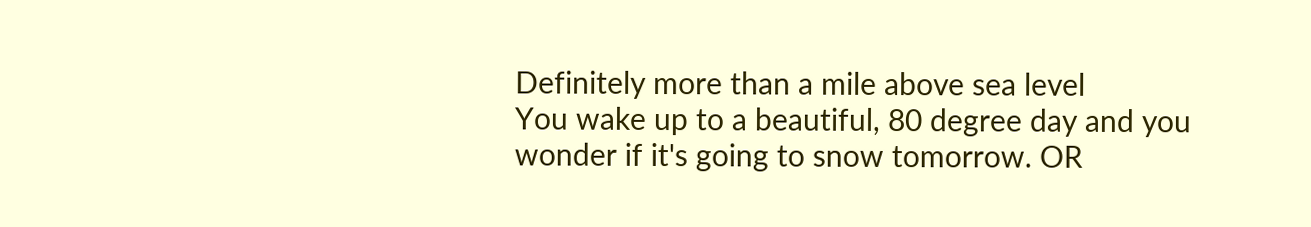Definitely more than a mile above sea level
You wake up to a beautiful, 80 degree day and you wonder if it's going to snow tomorrow. OR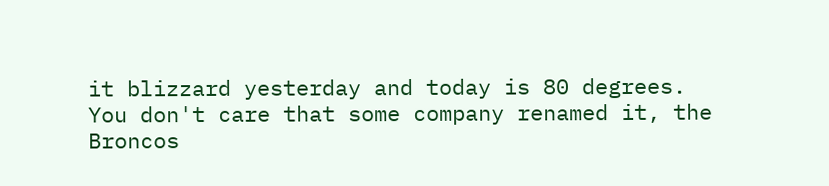it blizzard yesterday and today is 80 degrees.
You don't care that some company renamed it, the Broncos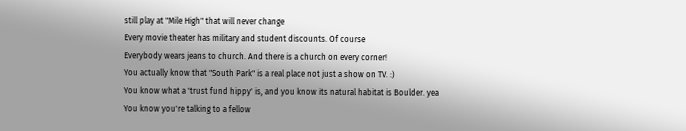still play at "Mile High" that will never change
Every movie theater has military and student discounts. Of course
Everybody wears jeans to church. And there is a church on every corner!
You actually know that "South Park" is a real place not just a show on TV. :)
You know what a 'trust fund hippy' is, and you know its natural habitat is Boulder. yea
You know you're talking to a fellow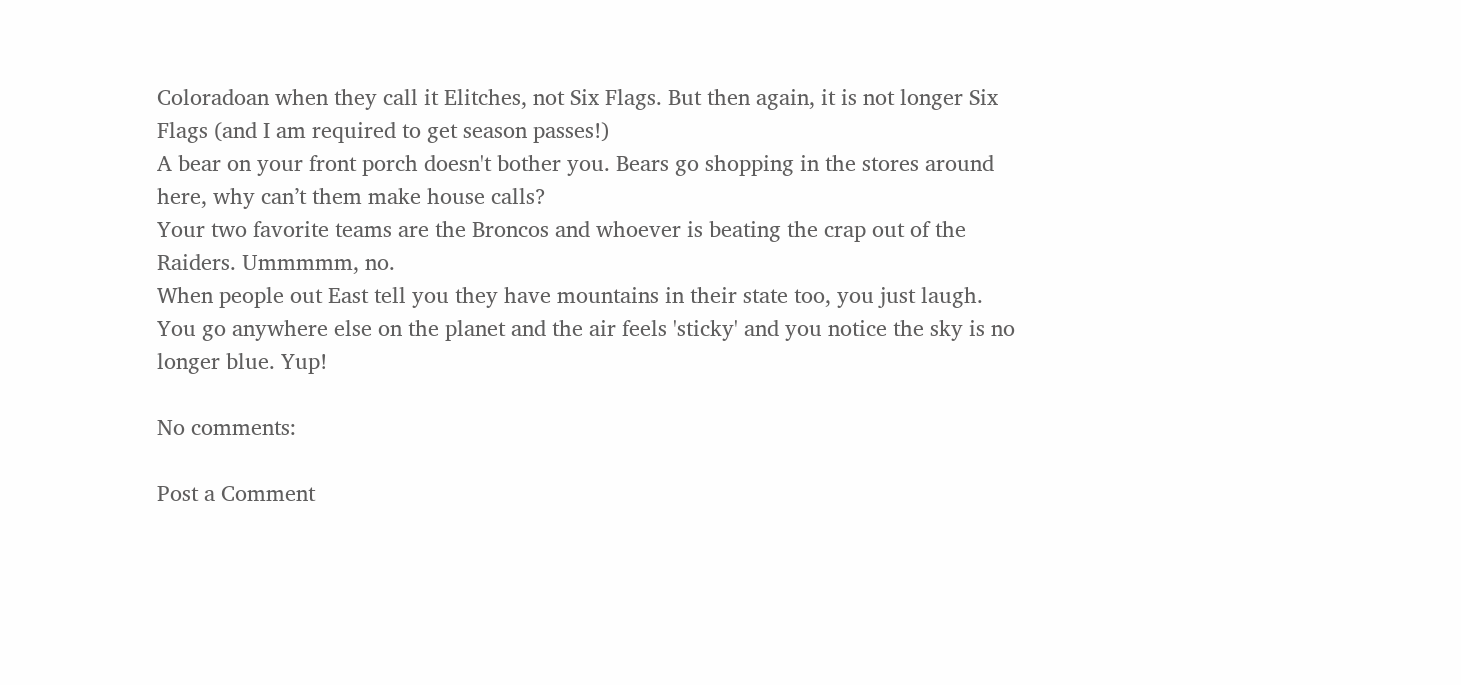Coloradoan when they call it Elitches, not Six Flags. But then again, it is not longer Six Flags (and I am required to get season passes!)
A bear on your front porch doesn't bother you. Bears go shopping in the stores around here, why can’t them make house calls?
Your two favorite teams are the Broncos and whoever is beating the crap out of the Raiders. Ummmmm, no.
When people out East tell you they have mountains in their state too, you just laugh.
You go anywhere else on the planet and the air feels 'sticky' and you notice the sky is no longer blue. Yup!

No comments:

Post a Comment